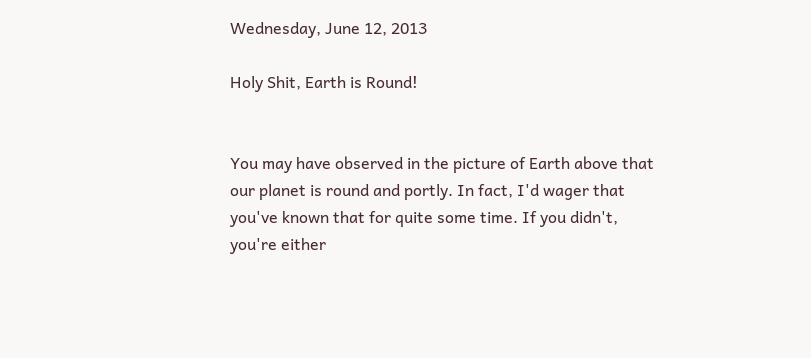Wednesday, June 12, 2013

Holy Shit, Earth is Round!


You may have observed in the picture of Earth above that our planet is round and portly. In fact, I'd wager that you've known that for quite some time. If you didn't, you're either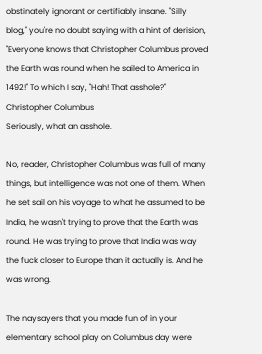obstinately ignorant or certifiably insane. "Silly blog," you're no doubt saying with a hint of derision, "Everyone knows that Christopher Columbus proved the Earth was round when he sailed to America in 1492!" To which I say, "Hah! That asshole?"
Christopher Columbus
Seriously, what an asshole.

No, reader, Christopher Columbus was full of many things, but intelligence was not one of them. When he set sail on his voyage to what he assumed to be India, he wasn't trying to prove that the Earth was round. He was trying to prove that India was way the fuck closer to Europe than it actually is. And he was wrong.

The naysayers that you made fun of in your elementary school play on Columbus day were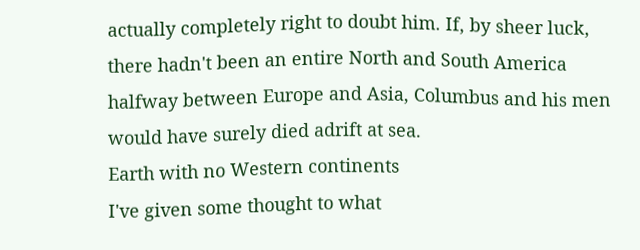actually completely right to doubt him. If, by sheer luck, there hadn't been an entire North and South America halfway between Europe and Asia, Columbus and his men would have surely died adrift at sea.
Earth with no Western continents
I've given some thought to what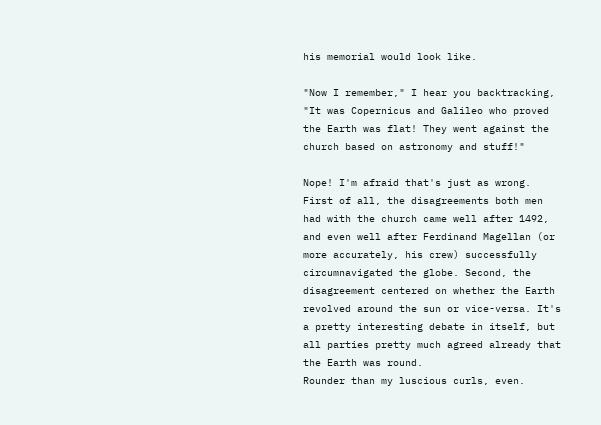his memorial would look like.

"Now I remember," I hear you backtracking, "It was Copernicus and Galileo who proved the Earth was flat! They went against the church based on astronomy and stuff!"

Nope! I'm afraid that's just as wrong. First of all, the disagreements both men had with the church came well after 1492, and even well after Ferdinand Magellan (or more accurately, his crew) successfully circumnavigated the globe. Second, the disagreement centered on whether the Earth revolved around the sun or vice-versa. It's a pretty interesting debate in itself, but all parties pretty much agreed already that the Earth was round.
Rounder than my luscious curls, even.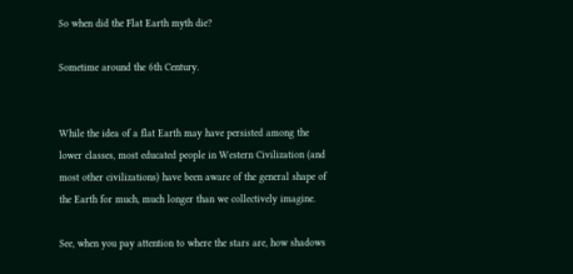So when did the Flat Earth myth die?

Sometime around the 6th Century.


While the idea of a flat Earth may have persisted among the lower classes, most educated people in Western Civilization (and most other civilizations) have been aware of the general shape of the Earth for much, much longer than we collectively imagine.

See, when you pay attention to where the stars are, how shadows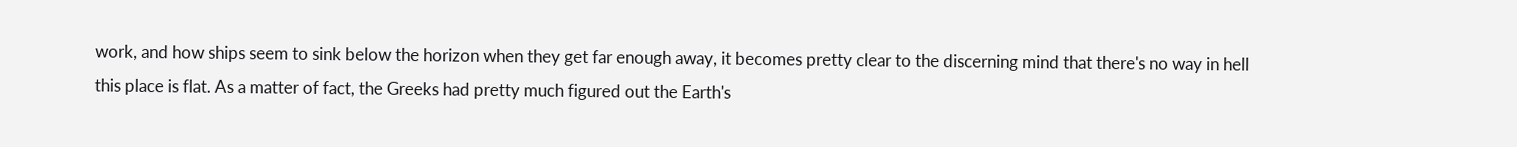work, and how ships seem to sink below the horizon when they get far enough away, it becomes pretty clear to the discerning mind that there's no way in hell this place is flat. As a matter of fact, the Greeks had pretty much figured out the Earth's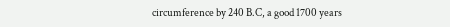circumference by 240 B.C, a good 1700 years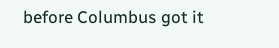before Columbus got it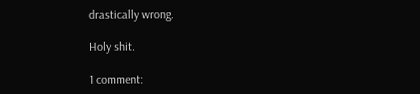drastically wrong.

Holy shit.

1 comment: